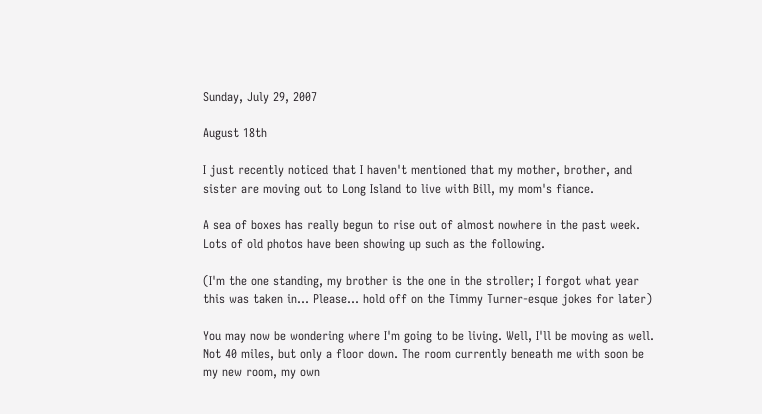Sunday, July 29, 2007

August 18th

I just recently noticed that I haven't mentioned that my mother, brother, and sister are moving out to Long Island to live with Bill, my mom's fiance.

A sea of boxes has really begun to rise out of almost nowhere in the past week. Lots of old photos have been showing up such as the following.

(I'm the one standing, my brother is the one in the stroller; I forgot what year this was taken in... Please... hold off on the Timmy Turner-esque jokes for later)

You may now be wondering where I'm going to be living. Well, I'll be moving as well. Not 40 miles, but only a floor down. The room currently beneath me with soon be my new room, my own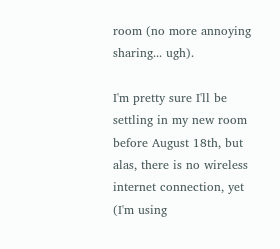room (no more annoying sharing... ugh).

I'm pretty sure I'll be settling in my new room before August 18th, but alas, there is no wireless internet connection, yet (I'm using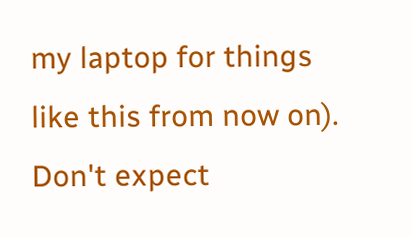my laptop for things like this from now on). Don't expect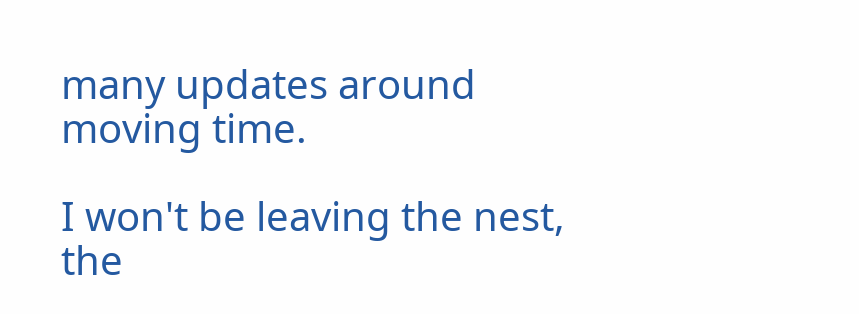many updates around moving time.

I won't be leaving the nest, the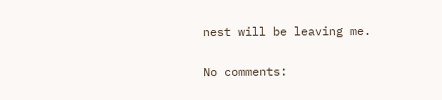nest will be leaving me.

No comments: